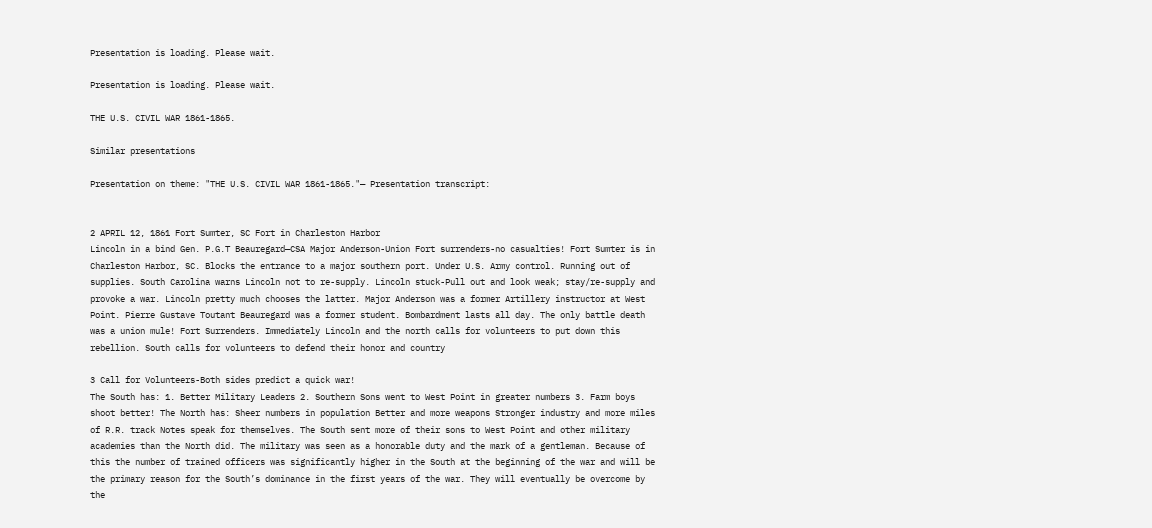Presentation is loading. Please wait.

Presentation is loading. Please wait.

THE U.S. CIVIL WAR 1861-1865.

Similar presentations

Presentation on theme: "THE U.S. CIVIL WAR 1861-1865."— Presentation transcript:


2 APRIL 12, 1861 Fort Sumter, SC Fort in Charleston Harbor
Lincoln in a bind Gen. P.G.T Beauregard—CSA Major Anderson-Union Fort surrenders-no casualties! Fort Sumter is in Charleston Harbor, SC. Blocks the entrance to a major southern port. Under U.S. Army control. Running out of supplies. South Carolina warns Lincoln not to re-supply. Lincoln stuck-Pull out and look weak; stay/re-supply and provoke a war. Lincoln pretty much chooses the latter. Major Anderson was a former Artillery instructor at West Point. Pierre Gustave Toutant Beauregard was a former student. Bombardment lasts all day. The only battle death was a union mule! Fort Surrenders. Immediately Lincoln and the north calls for volunteers to put down this rebellion. South calls for volunteers to defend their honor and country

3 Call for Volunteers-Both sides predict a quick war!
The South has: 1. Better Military Leaders 2. Southern Sons went to West Point in greater numbers 3. Farm boys shoot better! The North has: Sheer numbers in population Better and more weapons Stronger industry and more miles of R.R. track Notes speak for themselves. The South sent more of their sons to West Point and other military academies than the North did. The military was seen as a honorable duty and the mark of a gentleman. Because of this the number of trained officers was significantly higher in the South at the beginning of the war and will be the primary reason for the South’s dominance in the first years of the war. They will eventually be overcome by the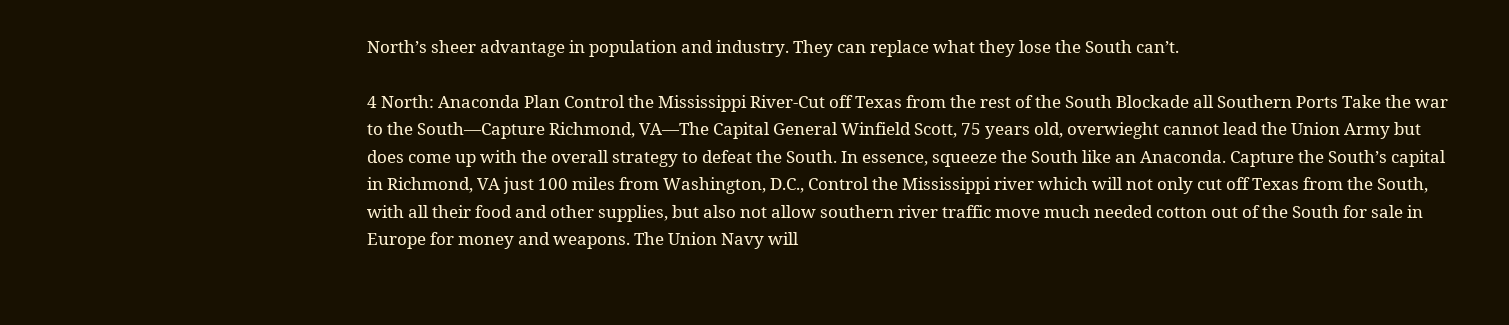North’s sheer advantage in population and industry. They can replace what they lose the South can’t.

4 North: Anaconda Plan Control the Mississippi River-Cut off Texas from the rest of the South Blockade all Southern Ports Take the war to the South—Capture Richmond, VA—The Capital General Winfield Scott, 75 years old, overwieght cannot lead the Union Army but does come up with the overall strategy to defeat the South. In essence, squeeze the South like an Anaconda. Capture the South’s capital in Richmond, VA just 100 miles from Washington, D.C., Control the Mississippi river which will not only cut off Texas from the South, with all their food and other supplies, but also not allow southern river traffic move much needed cotton out of the South for sale in Europe for money and weapons. The Union Navy will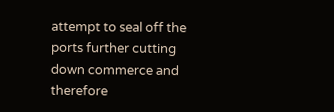attempt to seal off the ports further cutting down commerce and therefore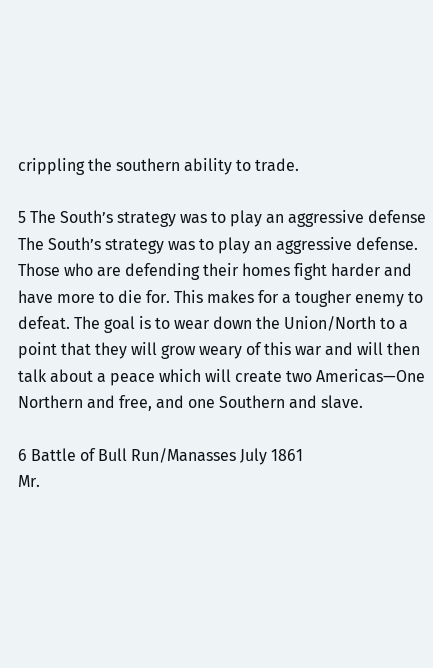crippling the southern ability to trade.

5 The South’s strategy was to play an aggressive defense
The South’s strategy was to play an aggressive defense. Those who are defending their homes fight harder and have more to die for. This makes for a tougher enemy to defeat. The goal is to wear down the Union/North to a point that they will grow weary of this war and will then talk about a peace which will create two Americas—One Northern and free, and one Southern and slave.

6 Battle of Bull Run/Manasses July 1861
Mr.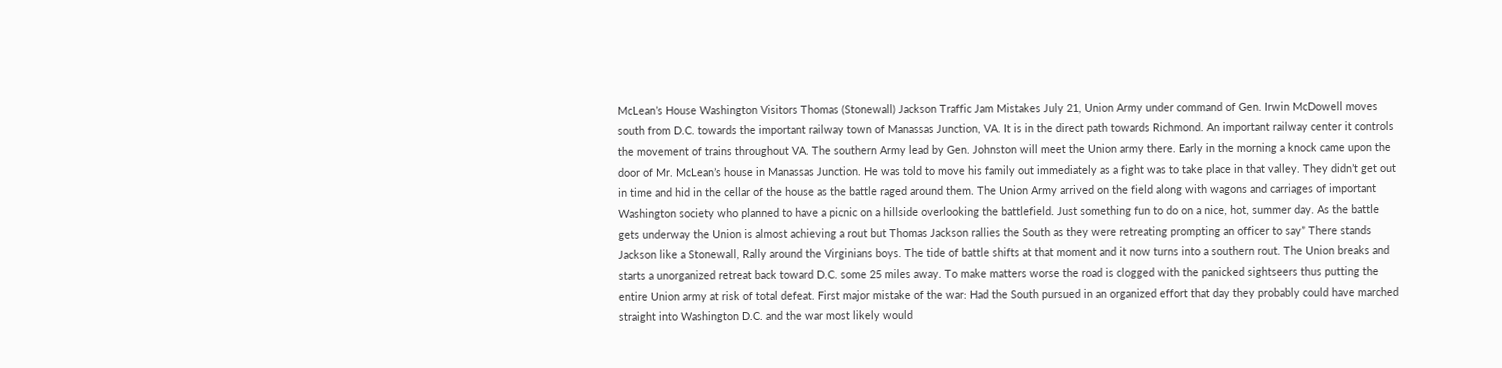McLean’s House Washington Visitors Thomas (Stonewall) Jackson Traffic Jam Mistakes July 21, Union Army under command of Gen. Irwin McDowell moves south from D.C. towards the important railway town of Manassas Junction, VA. It is in the direct path towards Richmond. An important railway center it controls the movement of trains throughout VA. The southern Army lead by Gen. Johnston will meet the Union army there. Early in the morning a knock came upon the door of Mr. McLean’s house in Manassas Junction. He was told to move his family out immediately as a fight was to take place in that valley. They didn’t get out in time and hid in the cellar of the house as the battle raged around them. The Union Army arrived on the field along with wagons and carriages of important Washington society who planned to have a picnic on a hillside overlooking the battlefield. Just something fun to do on a nice, hot, summer day. As the battle gets underway the Union is almost achieving a rout but Thomas Jackson rallies the South as they were retreating prompting an officer to say” There stands Jackson like a Stonewall, Rally around the Virginians boys. The tide of battle shifts at that moment and it now turns into a southern rout. The Union breaks and starts a unorganized retreat back toward D.C. some 25 miles away. To make matters worse the road is clogged with the panicked sightseers thus putting the entire Union army at risk of total defeat. First major mistake of the war: Had the South pursued in an organized effort that day they probably could have marched straight into Washington D.C. and the war most likely would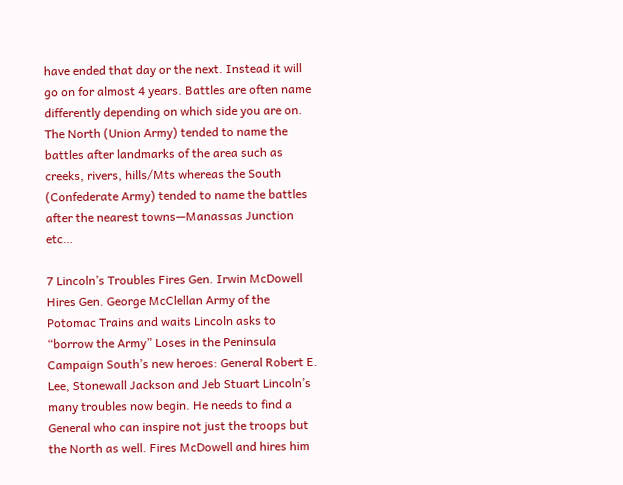have ended that day or the next. Instead it will go on for almost 4 years. Battles are often name differently depending on which side you are on. The North (Union Army) tended to name the battles after landmarks of the area such as creeks, rivers, hills/Mts whereas the South (Confederate Army) tended to name the battles after the nearest towns—Manassas Junction etc…

7 Lincoln’s Troubles Fires Gen. Irwin McDowell
Hires Gen. George McClellan Army of the Potomac Trains and waits Lincoln asks to “borrow the Army” Loses in the Peninsula Campaign South’s new heroes: General Robert E. Lee, Stonewall Jackson and Jeb Stuart Lincoln’s many troubles now begin. He needs to find a General who can inspire not just the troops but the North as well. Fires McDowell and hires him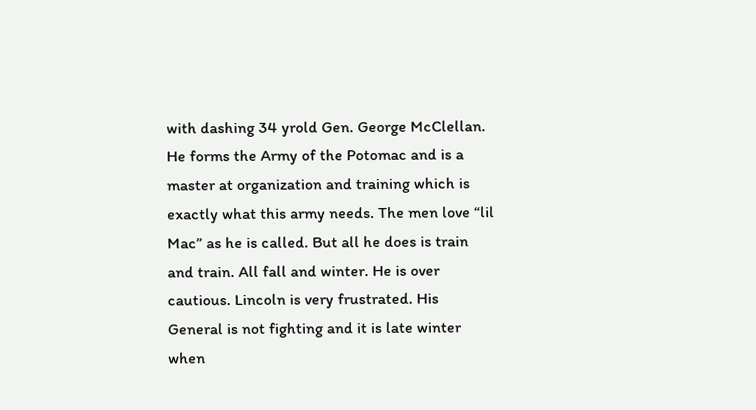with dashing 34 yrold Gen. George McClellan. He forms the Army of the Potomac and is a master at organization and training which is exactly what this army needs. The men love “lil Mac” as he is called. But all he does is train and train. All fall and winter. He is over cautious. Lincoln is very frustrated. His General is not fighting and it is late winter when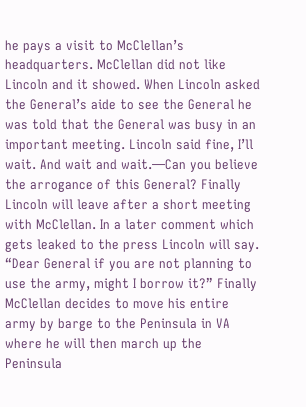he pays a visit to McClellan’s headquarters. McClellan did not like Lincoln and it showed. When Lincoln asked the General’s aide to see the General he was told that the General was busy in an important meeting. Lincoln said fine, I’ll wait. And wait and wait.—Can you believe the arrogance of this General? Finally Lincoln will leave after a short meeting with McClellan. In a later comment which gets leaked to the press Lincoln will say. “Dear General if you are not planning to use the army, might I borrow it?” Finally McClellan decides to move his entire army by barge to the Peninsula in VA where he will then march up the Peninsula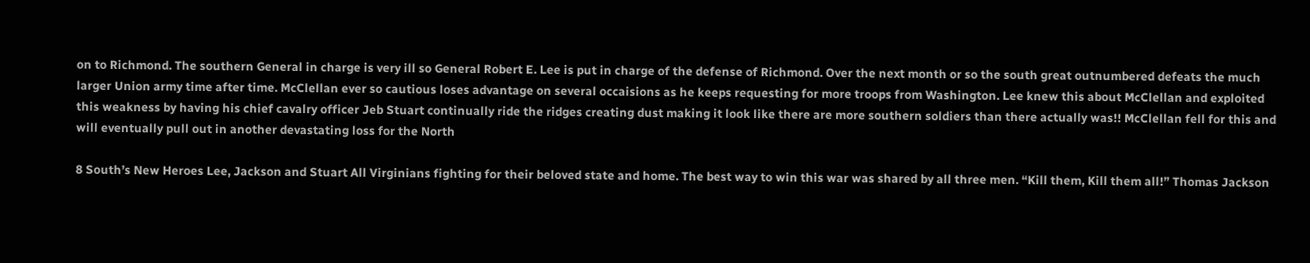on to Richmond. The southern General in charge is very ill so General Robert E. Lee is put in charge of the defense of Richmond. Over the next month or so the south great outnumbered defeats the much larger Union army time after time. McClellan ever so cautious loses advantage on several occaisions as he keeps requesting for more troops from Washington. Lee knew this about McClellan and exploited this weakness by having his chief cavalry officer Jeb Stuart continually ride the ridges creating dust making it look like there are more southern soldiers than there actually was!! McClellan fell for this and will eventually pull out in another devastating loss for the North

8 South’s New Heroes Lee, Jackson and Stuart All Virginians fighting for their beloved state and home. The best way to win this war was shared by all three men. “Kill them, Kill them all!” Thomas Jackson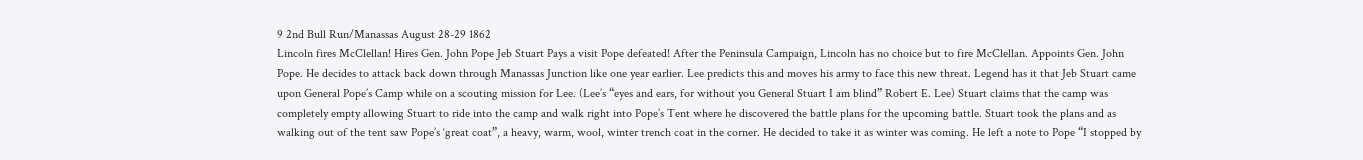9 2nd Bull Run/Manassas August 28-29 1862
Lincoln fires McClellan! Hires Gen. John Pope Jeb Stuart Pays a visit Pope defeated! After the Peninsula Campaign, Lincoln has no choice but to fire McClellan. Appoints Gen. John Pope. He decides to attack back down through Manassas Junction like one year earlier. Lee predicts this and moves his army to face this new threat. Legend has it that Jeb Stuart came upon General Pope’s Camp while on a scouting mission for Lee. (Lee’s “eyes and ears, for without you General Stuart I am blind” Robert E. Lee) Stuart claims that the camp was completely empty allowing Stuart to ride into the camp and walk right into Pope’s Tent where he discovered the battle plans for the upcoming battle. Stuart took the plans and as walking out of the tent saw Pope’s ‘great coat”, a heavy, warm, wool, winter trench coat in the corner. He decided to take it as winter was coming. He left a note to Pope “I stopped by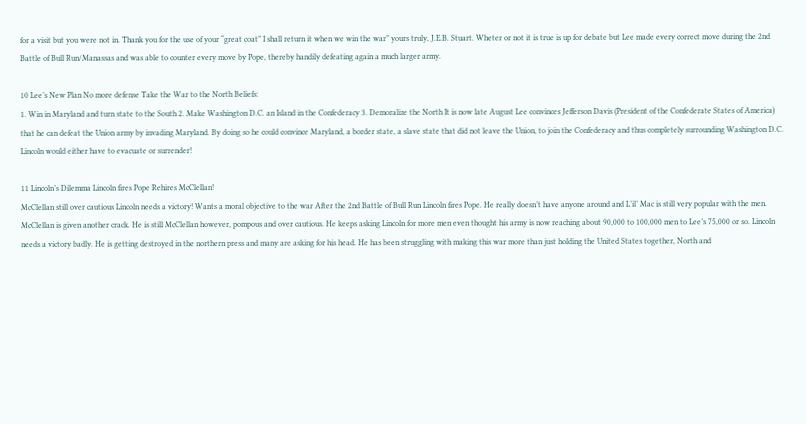for a visit but you were not in. Thank you for the use of your “great coat” I shall return it when we win the war” yours truly, J.E.B. Stuart. Wheter or not it is true is up for debate but Lee made every correct move during the 2nd Battle of Bull Run/Manassas and was able to counter every move by Pope, thereby handily defeating again a much larger army.

10 Lee’s New Plan No more defense Take the War to the North Beliefs:
1. Win in Maryland and turn state to the South 2. Make Washington D.C. an Island in the Confederacy 3. Demoralize the North It is now late August Lee convinces Jefferson Davis (President of the Confederate States of America) that he can defeat the Union army by invading Maryland. By doing so he could convince Maryland, a border state, a slave state that did not leave the Union, to join the Confederacy and thus completely surrounding Washington D.C. Lincoln would either have to evacuate or surrender!

11 Lincoln’s Dilemma Lincoln fires Pope Rehires McClellan!
McClellan still over cautious Lincoln needs a victory! Wants a moral objective to the war After the 2nd Battle of Bull Run Lincoln fires Pope. He really doesn’t have anyone around and L’il’ Mac is still very popular with the men. McClellan is given another crack. He is still McClellan however, pompous and over cautious. He keeps asking Lincoln for more men even thought his army is now reaching about 90,000 to 100,000 men to Lee’s 75,000 or so. Lincoln needs a victory badly. He is getting destroyed in the northern press and many are asking for his head. He has been struggling with making this war more than just holding the United States together, North and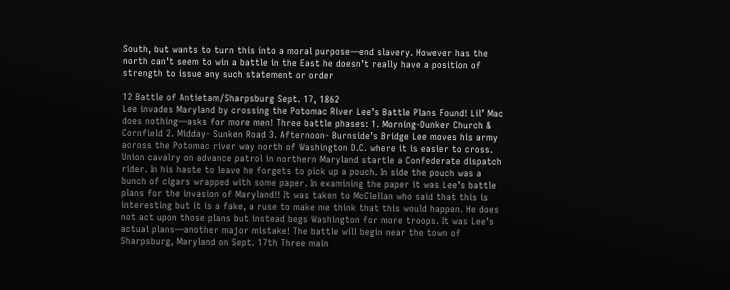South, but wants to turn this into a moral purpose—end slavery. However has the north can’t seem to win a battle in the East he doesn’t really have a position of strength to issue any such statement or order

12 Battle of Antietam/Sharpsburg Sept. 17, 1862
Lee invades Maryland by crossing the Potomac River Lee’s Battle Plans Found! Lil’ Mac does nothing—asks for more men! Three battle phases: 1. Morning-Dunker Church & Cornfield 2. Midday- Sunken Road 3. Afternoon- Burnside’s Bridge Lee moves his army across the Potomac river way north of Washington D.C. where it is easier to cross. Union cavalry on advance patrol in northern Maryland startle a Confederate dispatch rider. In his haste to leave he forgets to pick up a pouch. In side the pouch was a bunch of cigars wrapped with some paper. In examining the paper it was Lee’s battle plans for the invasion of Maryland!! It was taken to McClellan who said that this is interesting but it is a fake, a ruse to make me think that this would happen. He does not act upon those plans but instead begs Washington for more troops. It was Lee’s actual plans—another major mistake! The battle will begin near the town of Sharpsburg, Maryland on Sept. 17th Three main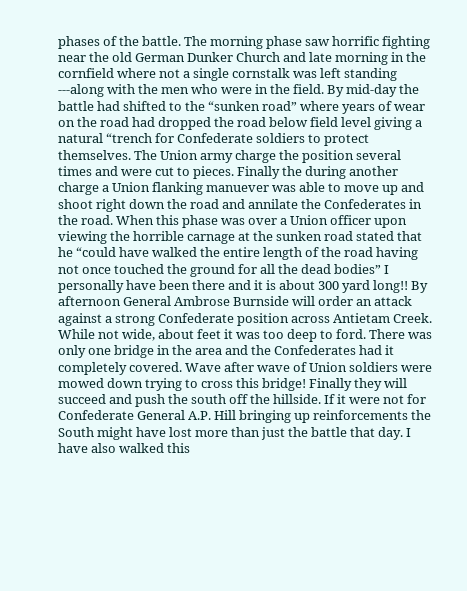phases of the battle. The morning phase saw horrific fighting near the old German Dunker Church and late morning in the cornfield where not a single cornstalk was left standing ---along with the men who were in the field. By mid-day the battle had shifted to the “sunken road” where years of wear on the road had dropped the road below field level giving a natural “trench for Confederate soldiers to protect themselves. The Union army charge the position several times and were cut to pieces. Finally the during another charge a Union flanking manuever was able to move up and shoot right down the road and annilate the Confederates in the road. When this phase was over a Union officer upon viewing the horrible carnage at the sunken road stated that he “could have walked the entire length of the road having not once touched the ground for all the dead bodies” I personally have been there and it is about 300 yard long!! By afternoon General Ambrose Burnside will order an attack against a strong Confederate position across Antietam Creek. While not wide, about feet it was too deep to ford. There was only one bridge in the area and the Confederates had it completely covered. Wave after wave of Union soldiers were mowed down trying to cross this bridge! Finally they will succeed and push the south off the hillside. If it were not for Confederate General A.P. Hill bringing up reinforcements the South might have lost more than just the battle that day. I have also walked this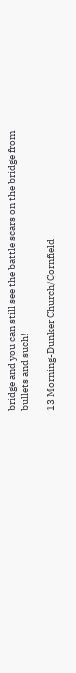bridge and you can still see the battle scars on the bridge from bullets and such!

13 Morning-Dunker Church/Cornfield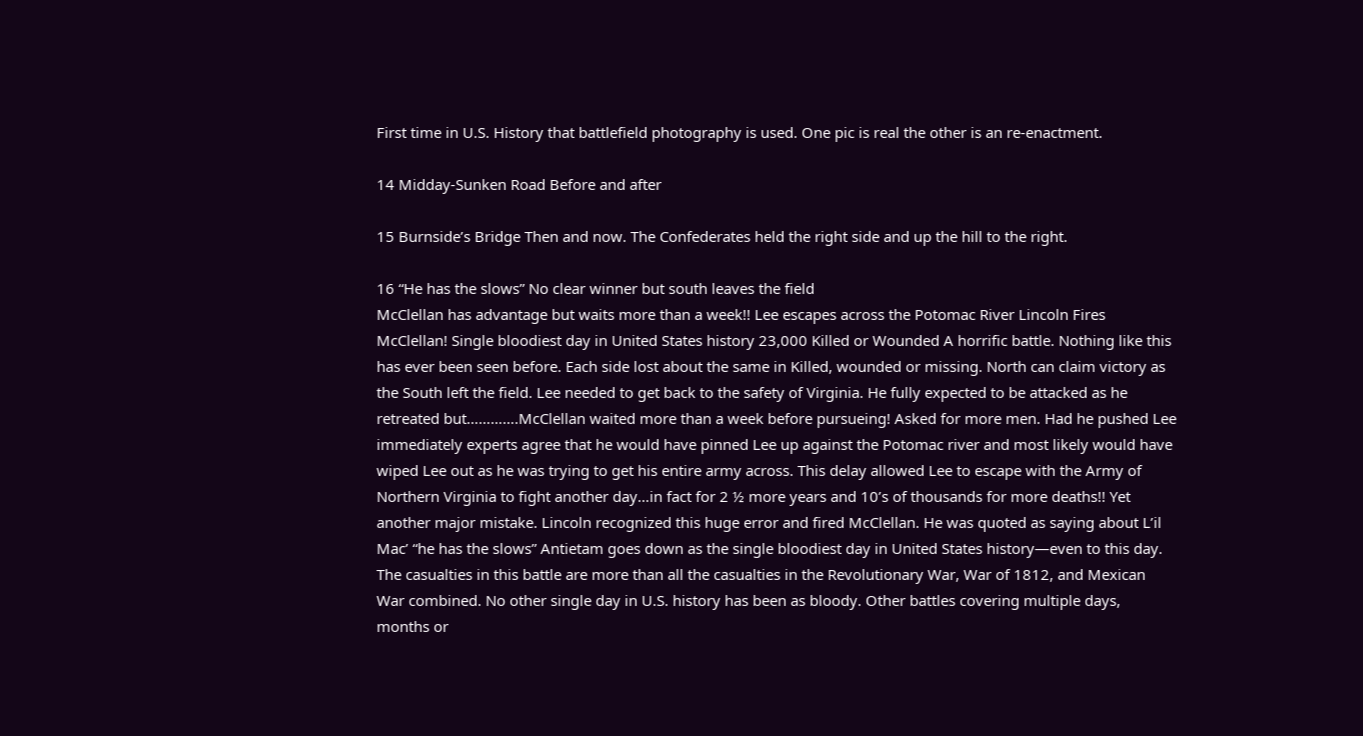First time in U.S. History that battlefield photography is used. One pic is real the other is an re-enactment.

14 Midday-Sunken Road Before and after

15 Burnside’s Bridge Then and now. The Confederates held the right side and up the hill to the right.

16 “He has the slows” No clear winner but south leaves the field
McClellan has advantage but waits more than a week!! Lee escapes across the Potomac River Lincoln Fires McClellan! Single bloodiest day in United States history 23,000 Killed or Wounded A horrific battle. Nothing like this has ever been seen before. Each side lost about the same in Killed, wounded or missing. North can claim victory as the South left the field. Lee needed to get back to the safety of Virginia. He fully expected to be attacked as he retreated but………….McClellan waited more than a week before pursueing! Asked for more men. Had he pushed Lee immediately experts agree that he would have pinned Lee up against the Potomac river and most likely would have wiped Lee out as he was trying to get his entire army across. This delay allowed Lee to escape with the Army of Northern Virginia to fight another day…in fact for 2 ½ more years and 10’s of thousands for more deaths!! Yet another major mistake. Lincoln recognized this huge error and fired McClellan. He was quoted as saying about L’il Mac’ “he has the slows” Antietam goes down as the single bloodiest day in United States history—even to this day. The casualties in this battle are more than all the casualties in the Revolutionary War, War of 1812, and Mexican War combined. No other single day in U.S. history has been as bloody. Other battles covering multiple days, months or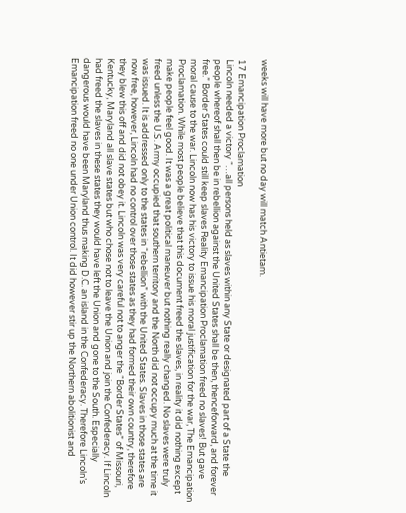weeks will have more but no day will match Antietam.

17 Emancipation Proclamation
Lincoln needed a victory “…all persons held as slaves within any State or designated part of a State the people whereof shall then be in rebellion against the United States shall be then, thenceforward, and forever free.” Border States could still keep slaves Reality Emancipation Proclamation freed no slaves! But gave moral cause to the war. Lincoln now has his victory to issue his moral justification for the war, The Emancipation Proclamation. While most people believe that this document freed the slaves, in reality it did nothing except make people feel good. It was a great political maneuver but nothing really changed. No slaves were truly freed unless the U.S. Army occupied that southern territory and the North did not occupy much at the time it was issued. It is addressed only to the states in “rebellion” with the United States. Slaves in those states are now free, however, Lincoln had no control over those states as they had formed their own country, therefore they blew this off and did not obey it. Lincoln was very careful not to anger the “Border States” of Missouri, Kentucky, Maryland all slave states but who chose not to leave the Union and join the Confederacy. If Lincoln had freed the slaves in these states they would have left the Union and gone to the South. Especially dangerous would have been Maryland thus making D.C. an island in the Confederacy. Therefore Lincoln’s Emancipation freed no one under Union control. It did however stir up the Northern abolitionist and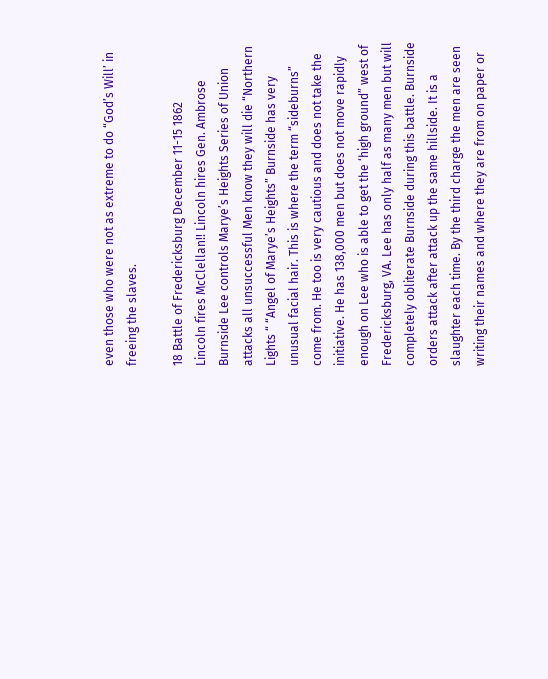even those who were not as extreme to do “God’s Will’ in freeing the slaves.

18 Battle of Fredericksburg December 11-15 1862
Lincoln fires McClellan!! Lincoln hires Gen. Ambrose Burnside Lee controls Marye’s Heights Series of Union attacks all unsuccessful Men know they will die “Northern Lights “ “Angel of Marye’s Heights” Burnside has very unusual facial hair. This is where the term “sideburns” come from. He too is very cautious and does not take the initiative. He has 138,000 men but does not move rapidly enough on Lee who is able to get the ‘high ground” west of Fredericksburg, VA. Lee has only half as many men but will completely obliterate Burnside during this battle. Burnside orders attack after attack up the same hillside. It is a slaughter each time. By the third charge the men are seen writing their names and where they are from on paper or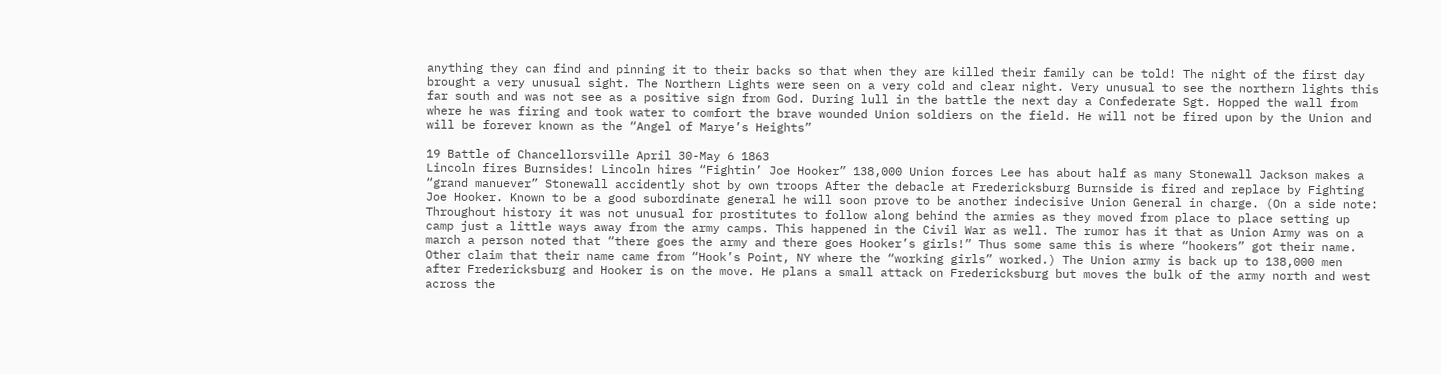anything they can find and pinning it to their backs so that when they are killed their family can be told! The night of the first day brought a very unusual sight. The Northern Lights were seen on a very cold and clear night. Very unusual to see the northern lights this far south and was not see as a positive sign from God. During lull in the battle the next day a Confederate Sgt. Hopped the wall from where he was firing and took water to comfort the brave wounded Union soldiers on the field. He will not be fired upon by the Union and will be forever known as the “Angel of Marye’s Heights”

19 Battle of Chancellorsville April 30-May 6 1863
Lincoln fires Burnsides! Lincoln hires “Fightin’ Joe Hooker” 138,000 Union forces Lee has about half as many Stonewall Jackson makes a “grand manuever” Stonewall accidently shot by own troops After the debacle at Fredericksburg Burnside is fired and replace by Fighting Joe Hooker. Known to be a good subordinate general he will soon prove to be another indecisive Union General in charge. (On a side note: Throughout history it was not unusual for prostitutes to follow along behind the armies as they moved from place to place setting up camp just a little ways away from the army camps. This happened in the Civil War as well. The rumor has it that as Union Army was on a march a person noted that “there goes the army and there goes Hooker’s girls!” Thus some same this is where “hookers” got their name. Other claim that their name came from “Hook’s Point, NY where the “working girls” worked.) The Union army is back up to 138,000 men after Fredericksburg and Hooker is on the move. He plans a small attack on Fredericksburg but moves the bulk of the army north and west across the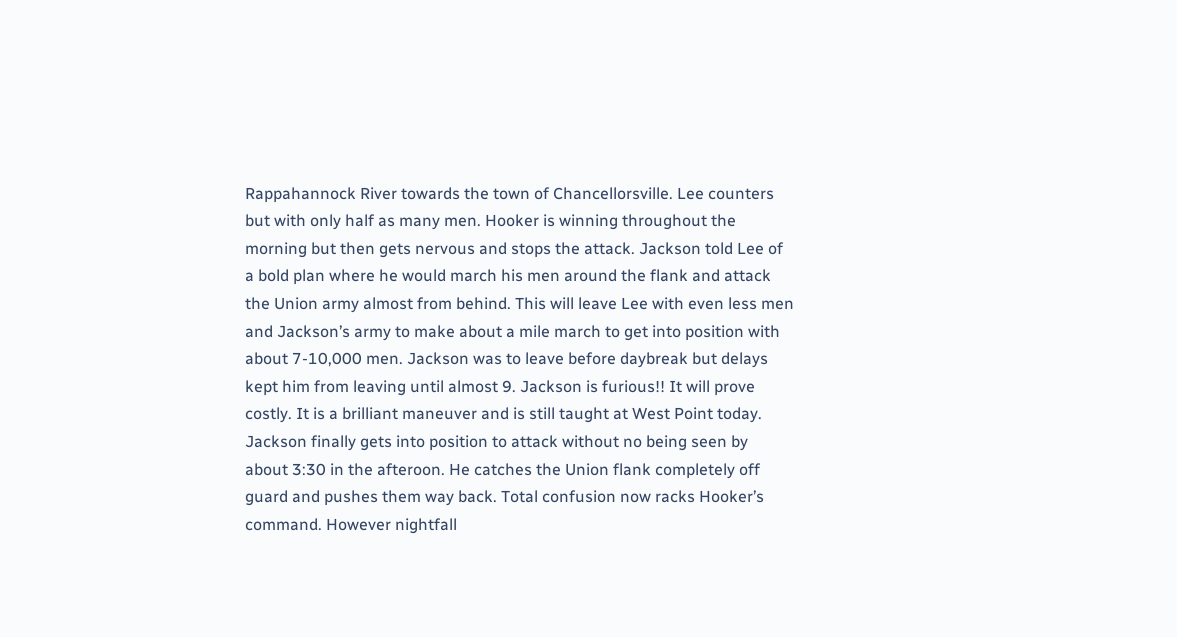Rappahannock River towards the town of Chancellorsville. Lee counters but with only half as many men. Hooker is winning throughout the morning but then gets nervous and stops the attack. Jackson told Lee of a bold plan where he would march his men around the flank and attack the Union army almost from behind. This will leave Lee with even less men and Jackson’s army to make about a mile march to get into position with about 7-10,000 men. Jackson was to leave before daybreak but delays kept him from leaving until almost 9. Jackson is furious!! It will prove costly. It is a brilliant maneuver and is still taught at West Point today. Jackson finally gets into position to attack without no being seen by about 3:30 in the afteroon. He catches the Union flank completely off guard and pushes them way back. Total confusion now racks Hooker’s command. However nightfall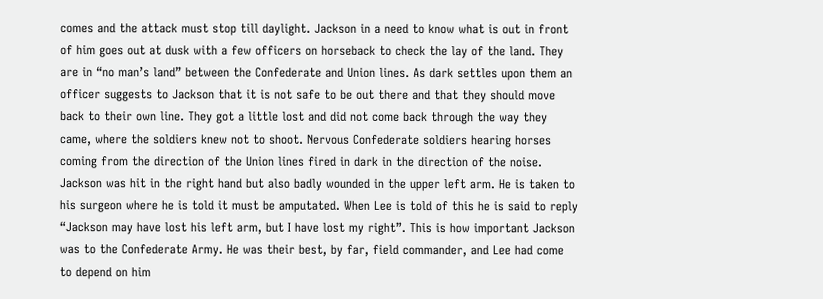comes and the attack must stop till daylight. Jackson in a need to know what is out in front of him goes out at dusk with a few officers on horseback to check the lay of the land. They are in “no man’s land” between the Confederate and Union lines. As dark settles upon them an officer suggests to Jackson that it is not safe to be out there and that they should move back to their own line. They got a little lost and did not come back through the way they came, where the soldiers knew not to shoot. Nervous Confederate soldiers hearing horses coming from the direction of the Union lines fired in dark in the direction of the noise. Jackson was hit in the right hand but also badly wounded in the upper left arm. He is taken to his surgeon where he is told it must be amputated. When Lee is told of this he is said to reply “Jackson may have lost his left arm, but I have lost my right”. This is how important Jackson was to the Confederate Army. He was their best, by far, field commander, and Lee had come to depend on him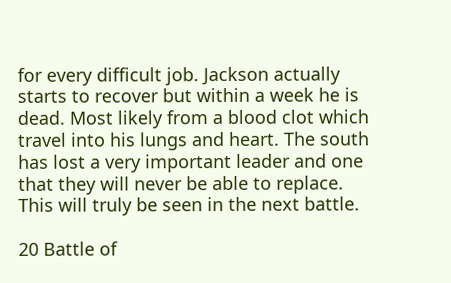for every difficult job. Jackson actually starts to recover but within a week he is dead. Most likely from a blood clot which travel into his lungs and heart. The south has lost a very important leader and one that they will never be able to replace. This will truly be seen in the next battle.

20 Battle of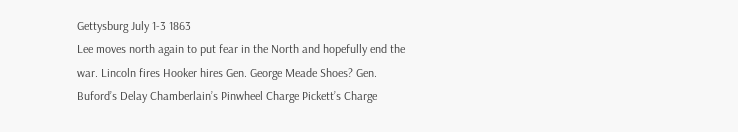Gettysburg July 1-3 1863
Lee moves north again to put fear in the North and hopefully end the war. Lincoln fires Hooker hires Gen. George Meade Shoes? Gen. Buford’s Delay Chamberlain’s Pinwheel Charge Pickett’s Charge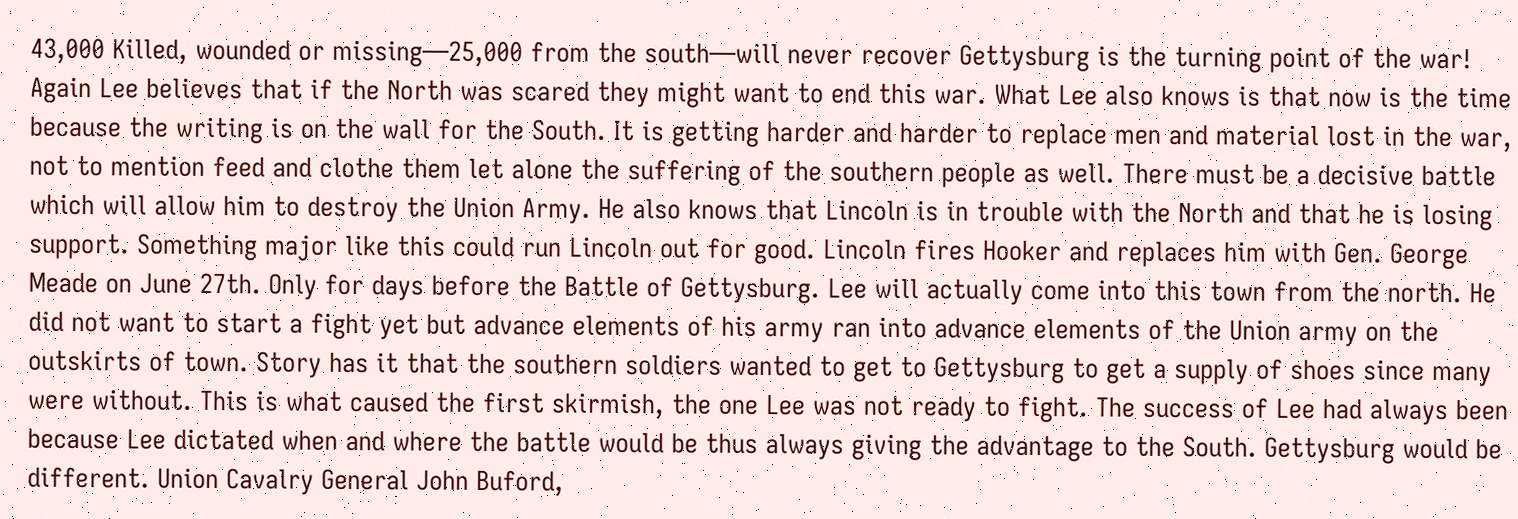43,000 Killed, wounded or missing—25,000 from the south—will never recover Gettysburg is the turning point of the war! Again Lee believes that if the North was scared they might want to end this war. What Lee also knows is that now is the time because the writing is on the wall for the South. It is getting harder and harder to replace men and material lost in the war, not to mention feed and clothe them let alone the suffering of the southern people as well. There must be a decisive battle which will allow him to destroy the Union Army. He also knows that Lincoln is in trouble with the North and that he is losing support. Something major like this could run Lincoln out for good. Lincoln fires Hooker and replaces him with Gen. George Meade on June 27th. Only for days before the Battle of Gettysburg. Lee will actually come into this town from the north. He did not want to start a fight yet but advance elements of his army ran into advance elements of the Union army on the outskirts of town. Story has it that the southern soldiers wanted to get to Gettysburg to get a supply of shoes since many were without. This is what caused the first skirmish, the one Lee was not ready to fight. The success of Lee had always been because Lee dictated when and where the battle would be thus always giving the advantage to the South. Gettysburg would be different. Union Cavalry General John Buford,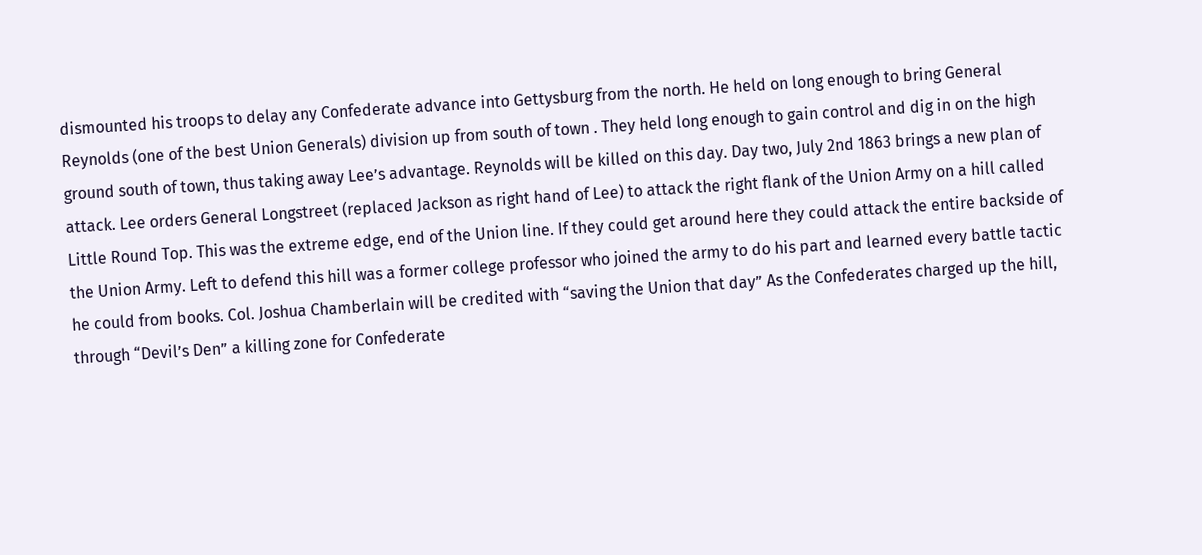dismounted his troops to delay any Confederate advance into Gettysburg from the north. He held on long enough to bring General Reynolds (one of the best Union Generals) division up from south of town . They held long enough to gain control and dig in on the high ground south of town, thus taking away Lee’s advantage. Reynolds will be killed on this day. Day two, July 2nd 1863 brings a new plan of attack. Lee orders General Longstreet (replaced Jackson as right hand of Lee) to attack the right flank of the Union Army on a hill called Little Round Top. This was the extreme edge, end of the Union line. If they could get around here they could attack the entire backside of the Union Army. Left to defend this hill was a former college professor who joined the army to do his part and learned every battle tactic he could from books. Col. Joshua Chamberlain will be credited with “saving the Union that day” As the Confederates charged up the hill, through “Devil’s Den” a killing zone for Confederate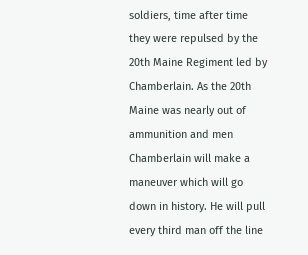soldiers, time after time they were repulsed by the 20th Maine Regiment led by Chamberlain. As the 20th Maine was nearly out of ammunition and men Chamberlain will make a maneuver which will go down in history. He will pull every third man off the line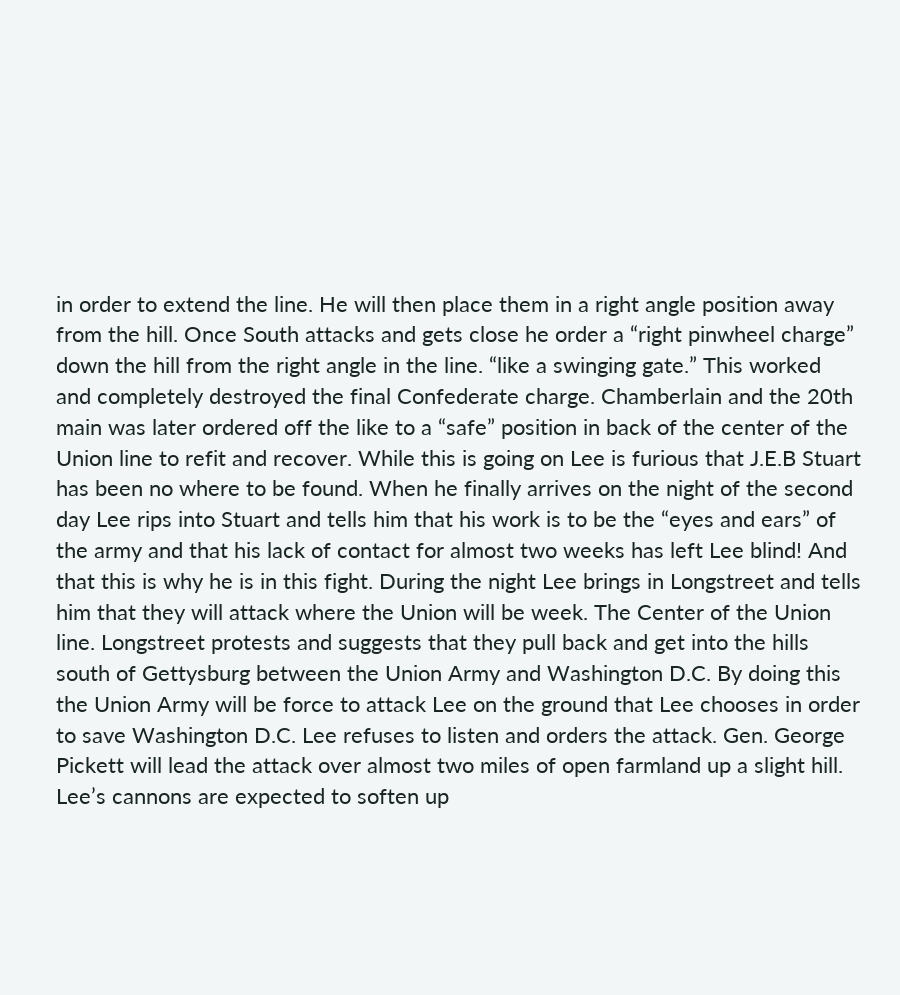in order to extend the line. He will then place them in a right angle position away from the hill. Once South attacks and gets close he order a “right pinwheel charge” down the hill from the right angle in the line. “like a swinging gate.” This worked and completely destroyed the final Confederate charge. Chamberlain and the 20th main was later ordered off the like to a “safe” position in back of the center of the Union line to refit and recover. While this is going on Lee is furious that J.E.B Stuart has been no where to be found. When he finally arrives on the night of the second day Lee rips into Stuart and tells him that his work is to be the “eyes and ears” of the army and that his lack of contact for almost two weeks has left Lee blind! And that this is why he is in this fight. During the night Lee brings in Longstreet and tells him that they will attack where the Union will be week. The Center of the Union line. Longstreet protests and suggests that they pull back and get into the hills south of Gettysburg between the Union Army and Washington D.C. By doing this the Union Army will be force to attack Lee on the ground that Lee chooses in order to save Washington D.C. Lee refuses to listen and orders the attack. Gen. George Pickett will lead the attack over almost two miles of open farmland up a slight hill. Lee’s cannons are expected to soften up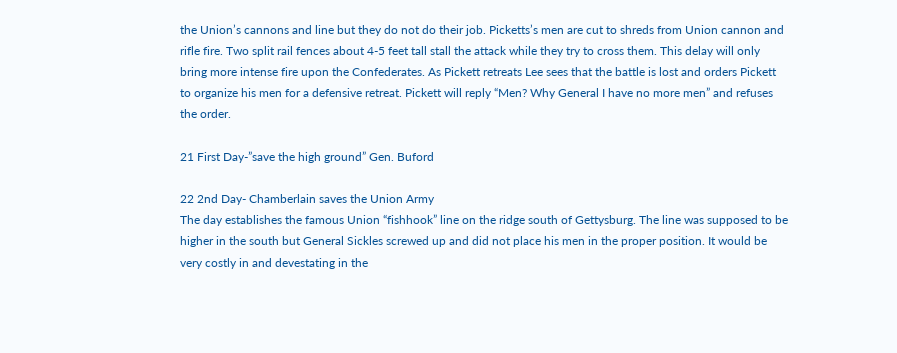the Union’s cannons and line but they do not do their job. Picketts’s men are cut to shreds from Union cannon and rifle fire. Two split rail fences about 4-5 feet tall stall the attack while they try to cross them. This delay will only bring more intense fire upon the Confederates. As Pickett retreats Lee sees that the battle is lost and orders Pickett to organize his men for a defensive retreat. Pickett will reply “Men? Why General I have no more men” and refuses the order.

21 First Day-”save the high ground” Gen. Buford

22 2nd Day- Chamberlain saves the Union Army
The day establishes the famous Union “fishhook” line on the ridge south of Gettysburg. The line was supposed to be higher in the south but General Sickles screwed up and did not place his men in the proper position. It would be very costly in and devestating in the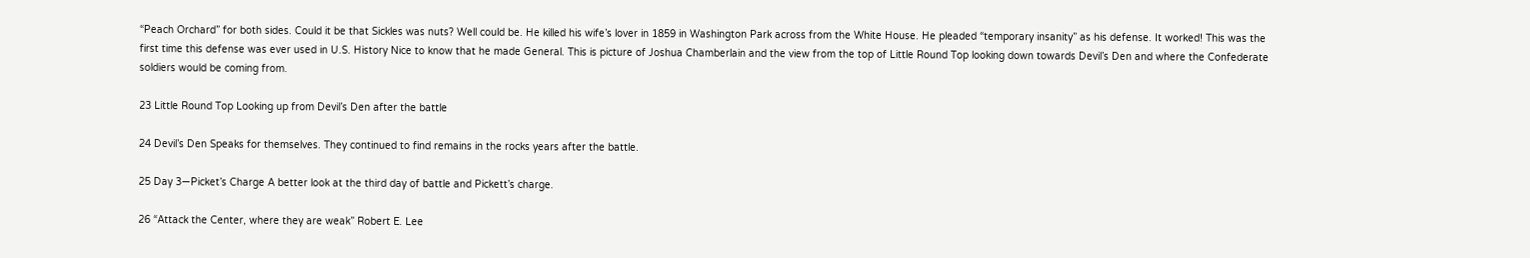“Peach Orchard” for both sides. Could it be that Sickles was nuts? Well could be. He killed his wife’s lover in 1859 in Washington Park across from the White House. He pleaded “temporary insanity” as his defense. It worked! This was the first time this defense was ever used in U.S. History Nice to know that he made General. This is picture of Joshua Chamberlain and the view from the top of Little Round Top looking down towards Devil’s Den and where the Confederate soldiers would be coming from.

23 Little Round Top Looking up from Devil’s Den after the battle

24 Devil’s Den Speaks for themselves. They continued to find remains in the rocks years after the battle.

25 Day 3—Picket’s Charge A better look at the third day of battle and Pickett’s charge.

26 “Attack the Center, where they are weak” Robert E. Lee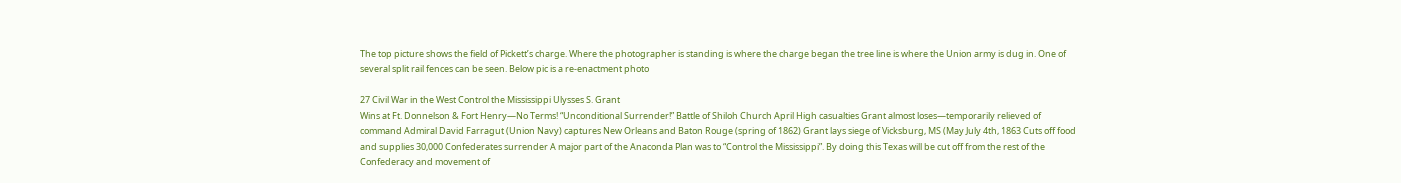The top picture shows the field of Pickett’s charge. Where the photographer is standing is where the charge began the tree line is where the Union army is dug in. One of several split rail fences can be seen. Below pic is a re-enactment photo

27 Civil War in the West Control the Mississippi Ulysses S. Grant
Wins at Ft. Donnelson & Fort Henry—No Terms! “Unconditional Surrender!” Battle of Shiloh Church April High casualties Grant almost loses—temporarily relieved of command Admiral David Farragut (Union Navy) captures New Orleans and Baton Rouge (spring of 1862) Grant lays siege of Vicksburg, MS (May July 4th, 1863 Cuts off food and supplies 30,000 Confederates surrender A major part of the Anaconda Plan was to “Control the Mississippi”. By doing this Texas will be cut off from the rest of the Confederacy and movement of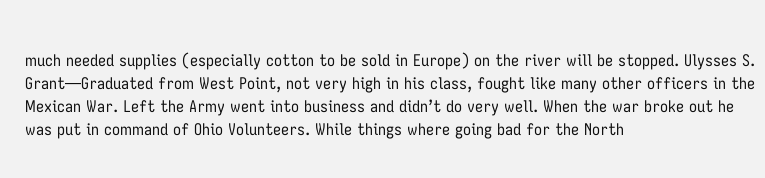much needed supplies (especially cotton to be sold in Europe) on the river will be stopped. Ulysses S. Grant—Graduated from West Point, not very high in his class, fought like many other officers in the Mexican War. Left the Army went into business and didn’t do very well. When the war broke out he was put in command of Ohio Volunteers. While things where going bad for the North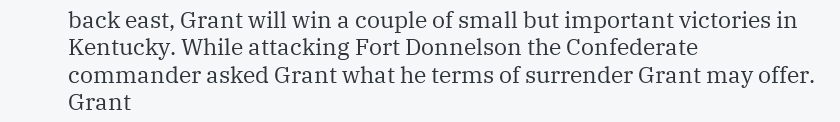back east, Grant will win a couple of small but important victories in Kentucky. While attacking Fort Donnelson the Confederate commander asked Grant what he terms of surrender Grant may offer. Grant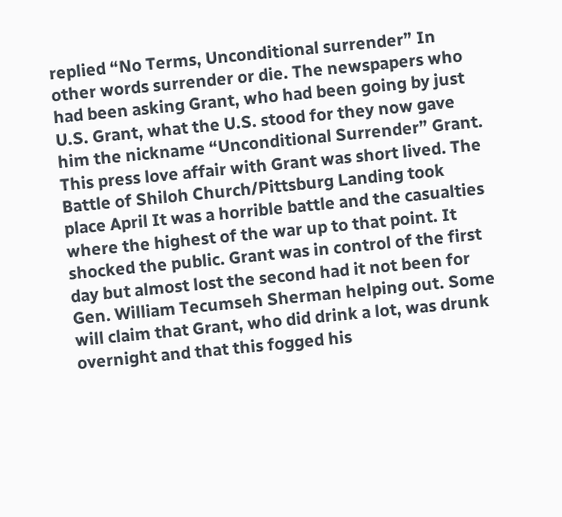replied “No Terms, Unconditional surrender” In other words surrender or die. The newspapers who had been asking Grant, who had been going by just U.S. Grant, what the U.S. stood for they now gave him the nickname “Unconditional Surrender” Grant. This press love affair with Grant was short lived. The Battle of Shiloh Church/Pittsburg Landing took place April It was a horrible battle and the casualties where the highest of the war up to that point. It shocked the public. Grant was in control of the first day but almost lost the second had it not been for Gen. William Tecumseh Sherman helping out. Some will claim that Grant, who did drink a lot, was drunk overnight and that this fogged his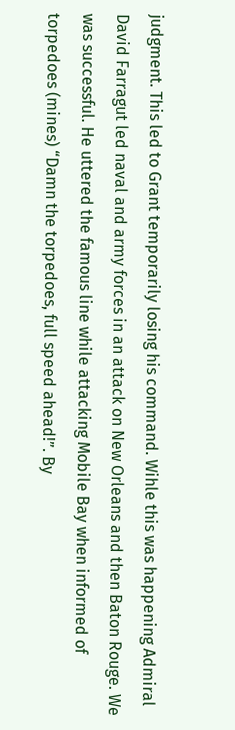judgment. This led to Grant temporarily losing his command. Wihle this was happening Admiral David Farragut led naval and army forces in an attack on New Orleans and then Baton Rouge. We was successful. He uttered the famous line while attacking Mobile Bay when informed of torpedoes (mines) “Damn the torpedoes, full speed ahead!”. By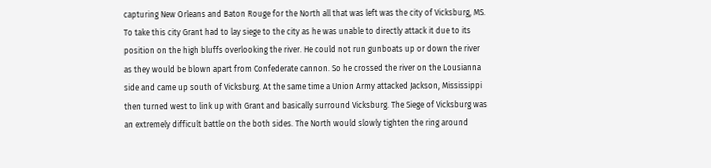capturing New Orleans and Baton Rouge for the North all that was left was the city of Vicksburg, MS. To take this city Grant had to lay siege to the city as he was unable to directly attack it due to its position on the high bluffs overlooking the river. He could not run gunboats up or down the river as they would be blown apart from Confederate cannon. So he crossed the river on the Lousianna side and came up south of Vicksburg. At the same time a Union Army attacked Jackson, Mississippi then turned west to link up with Grant and basically surround Vicksburg. The Siege of Vicksburg was an extremely difficult battle on the both sides. The North would slowly tighten the ring around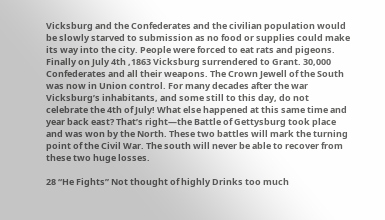Vicksburg and the Confederates and the civilian population would be slowly starved to submission as no food or supplies could make its way into the city. People were forced to eat rats and pigeons. Finally on July 4th ,1863 Vicksburg surrendered to Grant. 30,000 Confederates and all their weapons. The Crown Jewell of the South was now in Union control. For many decades after the war Vicksburg’s inhabitants, and some still to this day, do not celebrate the 4th of July! What else happened at this same time and year back east? That’s right—the Battle of Gettysburg took place and was won by the North. These two battles will mark the turning point of the Civil War. The south will never be able to recover from these two huge losses.

28 “He Fights” Not thought of highly Drinks too much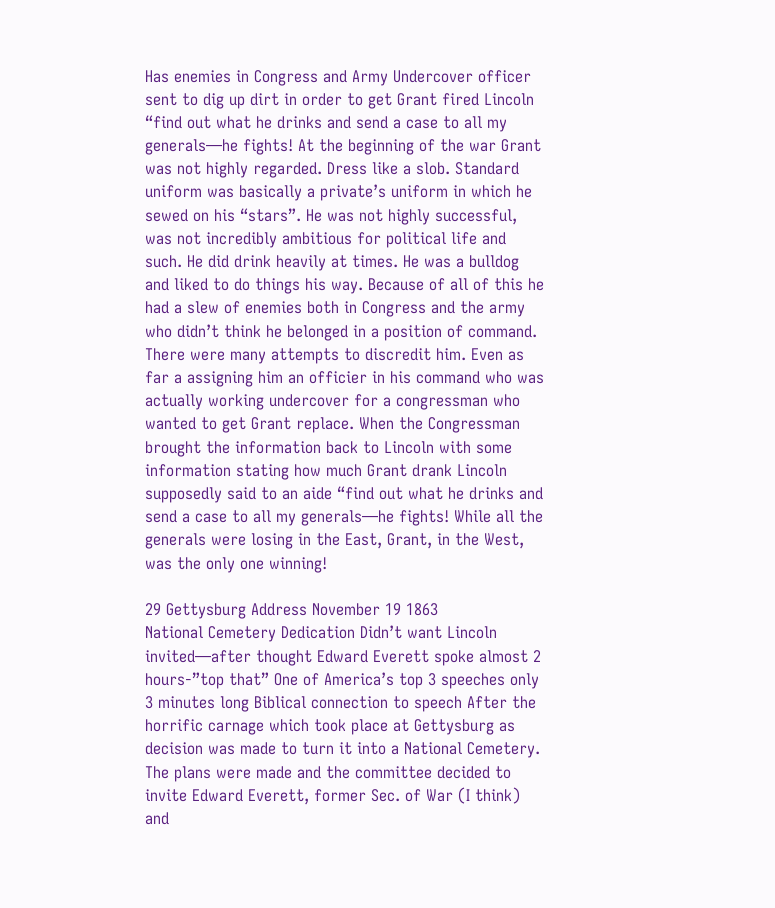Has enemies in Congress and Army Undercover officer sent to dig up dirt in order to get Grant fired Lincoln “find out what he drinks and send a case to all my generals—he fights! At the beginning of the war Grant was not highly regarded. Dress like a slob. Standard uniform was basically a private’s uniform in which he sewed on his “stars”. He was not highly successful, was not incredibly ambitious for political life and such. He did drink heavily at times. He was a bulldog and liked to do things his way. Because of all of this he had a slew of enemies both in Congress and the army who didn’t think he belonged in a position of command. There were many attempts to discredit him. Even as far a assigning him an officier in his command who was actually working undercover for a congressman who wanted to get Grant replace. When the Congressman brought the information back to Lincoln with some information stating how much Grant drank Lincoln supposedly said to an aide “find out what he drinks and send a case to all my generals—he fights! While all the generals were losing in the East, Grant, in the West, was the only one winning!

29 Gettysburg Address November 19 1863
National Cemetery Dedication Didn’t want Lincoln invited—after thought Edward Everett spoke almost 2 hours-”top that” One of America’s top 3 speeches only 3 minutes long Biblical connection to speech After the horrific carnage which took place at Gettysburg as decision was made to turn it into a National Cemetery. The plans were made and the committee decided to invite Edward Everett, former Sec. of War (I think) and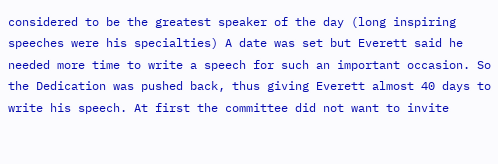considered to be the greatest speaker of the day (long inspiring speeches were his specialties) A date was set but Everett said he needed more time to write a speech for such an important occasion. So the Dedication was pushed back, thus giving Everett almost 40 days to write his speech. At first the committee did not want to invite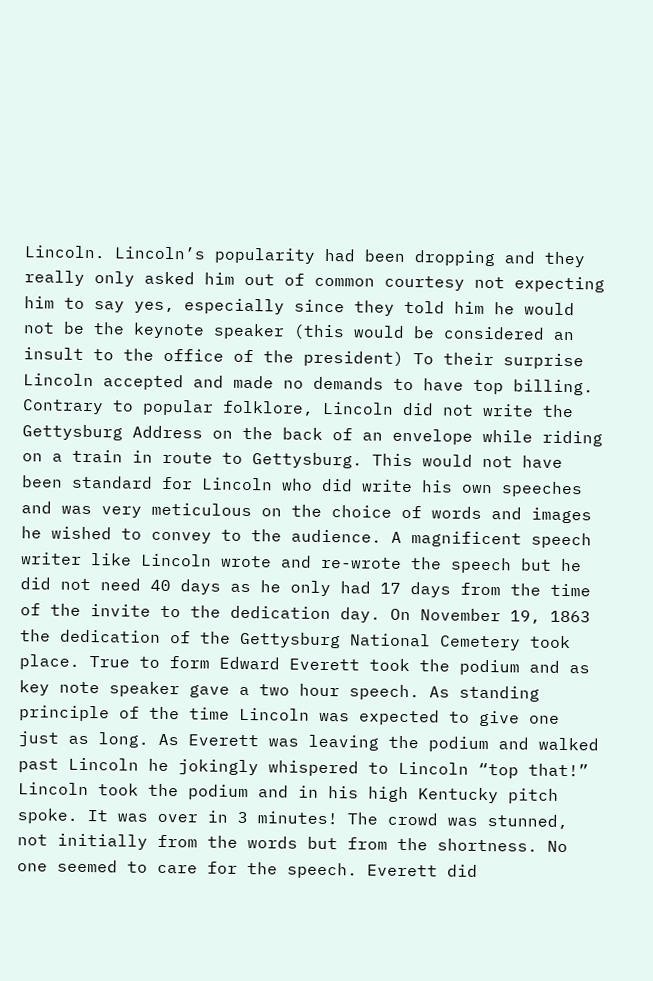Lincoln. Lincoln’s popularity had been dropping and they really only asked him out of common courtesy not expecting him to say yes, especially since they told him he would not be the keynote speaker (this would be considered an insult to the office of the president) To their surprise Lincoln accepted and made no demands to have top billing. Contrary to popular folklore, Lincoln did not write the Gettysburg Address on the back of an envelope while riding on a train in route to Gettysburg. This would not have been standard for Lincoln who did write his own speeches and was very meticulous on the choice of words and images he wished to convey to the audience. A magnificent speech writer like Lincoln wrote and re-wrote the speech but he did not need 40 days as he only had 17 days from the time of the invite to the dedication day. On November 19, 1863 the dedication of the Gettysburg National Cemetery took place. True to form Edward Everett took the podium and as key note speaker gave a two hour speech. As standing principle of the time Lincoln was expected to give one just as long. As Everett was leaving the podium and walked past Lincoln he jokingly whispered to Lincoln “top that!” Lincoln took the podium and in his high Kentucky pitch spoke. It was over in 3 minutes! The crowd was stunned, not initially from the words but from the shortness. No one seemed to care for the speech. Everett did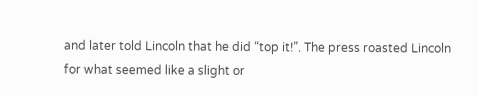and later told Lincoln that he did “top it!”. The press roasted Lincoln for what seemed like a slight or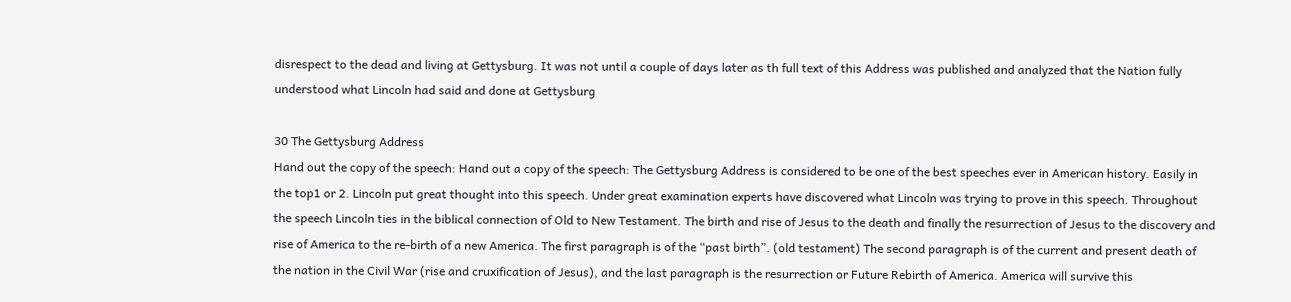disrespect to the dead and living at Gettysburg. It was not until a couple of days later as th full text of this Address was published and analyzed that the Nation fully understood what Lincoln had said and done at Gettysburg

30 The Gettysburg Address
Hand out the copy of the speech: Hand out a copy of the speech: The Gettysburg Address is considered to be one of the best speeches ever in American history. Easily in the top1 or 2. Lincoln put great thought into this speech. Under great examination experts have discovered what Lincoln was trying to prove in this speech. Throughout the speech Lincoln ties in the biblical connection of Old to New Testament. The birth and rise of Jesus to the death and finally the resurrection of Jesus to the discovery and rise of America to the re-birth of a new America. The first paragraph is of the “past birth”. (old testament) The second paragraph is of the current and present death of the nation in the Civil War (rise and cruxification of Jesus), and the last paragraph is the resurrection or Future Rebirth of America. America will survive this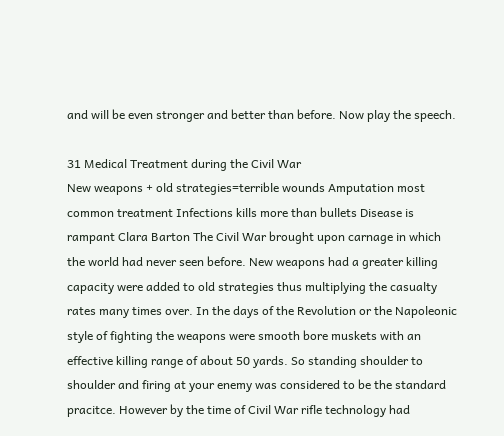and will be even stronger and better than before. Now play the speech.

31 Medical Treatment during the Civil War
New weapons + old strategies=terrible wounds Amputation most common treatment Infections kills more than bullets Disease is rampant Clara Barton The Civil War brought upon carnage in which the world had never seen before. New weapons had a greater killing capacity were added to old strategies thus multiplying the casualty rates many times over. In the days of the Revolution or the Napoleonic style of fighting the weapons were smooth bore muskets with an effective killing range of about 50 yards. So standing shoulder to shoulder and firing at your enemy was considered to be the standard pracitce. However by the time of Civil War rifle technology had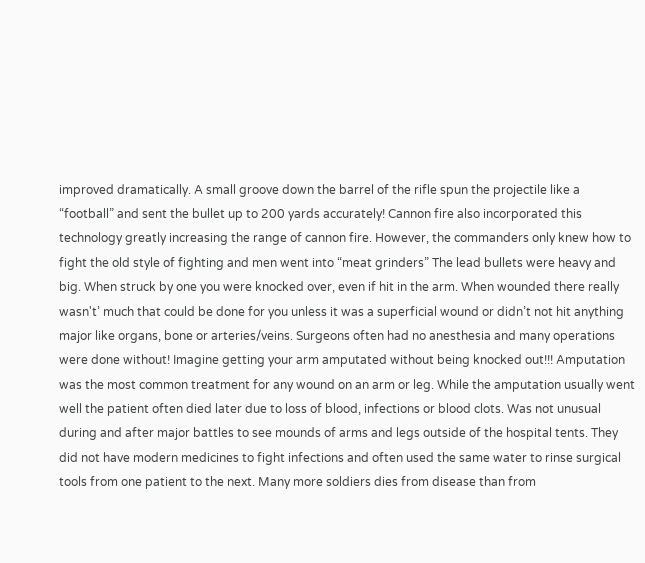improved dramatically. A small groove down the barrel of the rifle spun the projectile like a “football” and sent the bullet up to 200 yards accurately! Cannon fire also incorporated this technology greatly increasing the range of cannon fire. However, the commanders only knew how to fight the old style of fighting and men went into “meat grinders” The lead bullets were heavy and big. When struck by one you were knocked over, even if hit in the arm. When wounded there really wasn't’ much that could be done for you unless it was a superficial wound or didn’t not hit anything major like organs, bone or arteries/veins. Surgeons often had no anesthesia and many operations were done without! Imagine getting your arm amputated without being knocked out!!! Amputation was the most common treatment for any wound on an arm or leg. While the amputation usually went well the patient often died later due to loss of blood, infections or blood clots. Was not unusual during and after major battles to see mounds of arms and legs outside of the hospital tents. They did not have modern medicines to fight infections and often used the same water to rinse surgical tools from one patient to the next. Many more soldiers dies from disease than from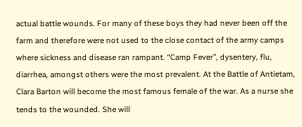actual battle wounds. For many of these boys they had never been off the farm and therefore were not used to the close contact of the army camps where sickness and disease ran rampant. “Camp Fever”, dysentery, flu, diarrhea, amongst others were the most prevalent. At the Battle of Antietam, Clara Barton will become the most famous female of the war. As a nurse she tends to the wounded. She will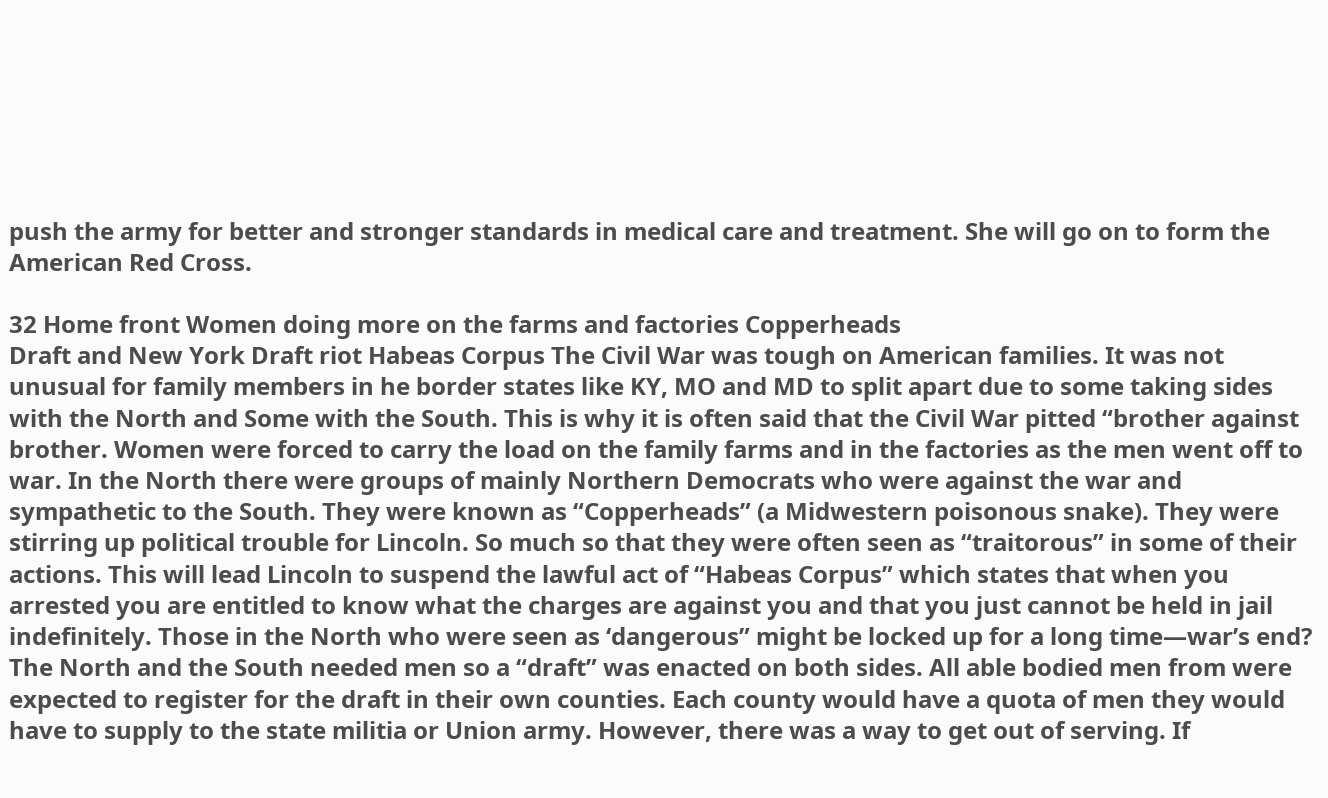push the army for better and stronger standards in medical care and treatment. She will go on to form the American Red Cross.

32 Home front Women doing more on the farms and factories Copperheads
Draft and New York Draft riot Habeas Corpus The Civil War was tough on American families. It was not unusual for family members in he border states like KY, MO and MD to split apart due to some taking sides with the North and Some with the South. This is why it is often said that the Civil War pitted “brother against brother. Women were forced to carry the load on the family farms and in the factories as the men went off to war. In the North there were groups of mainly Northern Democrats who were against the war and sympathetic to the South. They were known as “Copperheads” (a Midwestern poisonous snake). They were stirring up political trouble for Lincoln. So much so that they were often seen as “traitorous” in some of their actions. This will lead Lincoln to suspend the lawful act of “Habeas Corpus” which states that when you arrested you are entitled to know what the charges are against you and that you just cannot be held in jail indefinitely. Those in the North who were seen as ‘dangerous” might be locked up for a long time—war’s end? The North and the South needed men so a “draft” was enacted on both sides. All able bodied men from were expected to register for the draft in their own counties. Each county would have a quota of men they would have to supply to the state militia or Union army. However, there was a way to get out of serving. If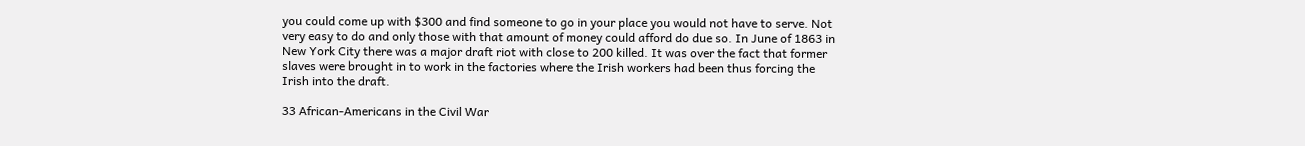you could come up with $300 and find someone to go in your place you would not have to serve. Not very easy to do and only those with that amount of money could afford do due so. In June of 1863 in New York City there was a major draft riot with close to 200 killed. It was over the fact that former slaves were brought in to work in the factories where the Irish workers had been thus forcing the Irish into the draft.

33 African-Americans in the Civil War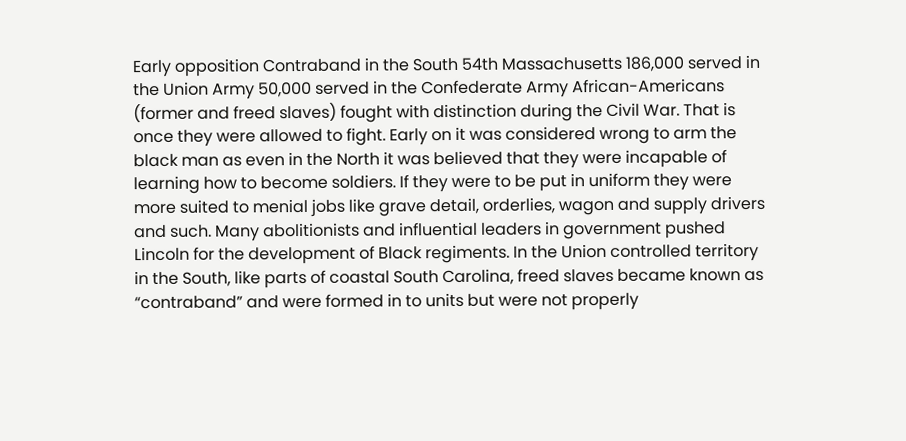Early opposition Contraband in the South 54th Massachusetts 186,000 served in the Union Army 50,000 served in the Confederate Army African-Americans (former and freed slaves) fought with distinction during the Civil War. That is once they were allowed to fight. Early on it was considered wrong to arm the black man as even in the North it was believed that they were incapable of learning how to become soldiers. If they were to be put in uniform they were more suited to menial jobs like grave detail, orderlies, wagon and supply drivers and such. Many abolitionists and influential leaders in government pushed Lincoln for the development of Black regiments. In the Union controlled territory in the South, like parts of coastal South Carolina, freed slaves became known as “contraband” and were formed in to units but were not properly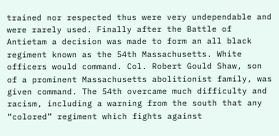trained nor respected thus were very undependable and were rarely used. Finally after the Battle of Antietam a decision was made to form an all black regiment known as the 54th Massachusetts. White officers would command. Col. Robert Gould Shaw, son of a prominent Massachusetts abolitionist family, was given command. The 54th overcame much difficulty and racism, including a warning from the south that any “colored” regiment which fights against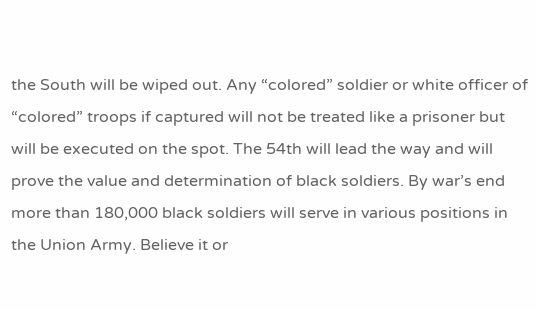the South will be wiped out. Any “colored” soldier or white officer of “colored” troops if captured will not be treated like a prisoner but will be executed on the spot. The 54th will lead the way and will prove the value and determination of black soldiers. By war’s end more than 180,000 black soldiers will serve in various positions in the Union Army. Believe it or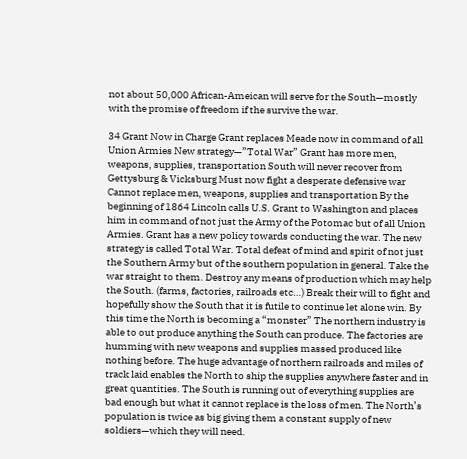not about 50,000 African-Ameican will serve for the South—mostly with the promise of freedom if the survive the war.

34 Grant Now in Charge Grant replaces Meade now in command of all Union Armies New strategy—”Total War” Grant has more men, weapons, supplies, transportation South will never recover from Gettysburg & Vicksburg Must now fight a desperate defensive war Cannot replace men, weapons, supplies and transportation By the beginning of 1864 Lincoln calls U.S. Grant to Washington and places him in command of not just the Army of the Potomac but of all Union Armies. Grant has a new policy towards conducting the war. The new strategy is called Total War. Total defeat of mind and spirit of not just the Southern Army but of the southern population in general. Take the war straight to them. Destroy any means of production which may help the South. (farms, factories, railroads etc…) Break their will to fight and hopefully show the South that it is futile to continue let alone win. By this time the North is becoming a “monster” The northern industry is able to out produce anything the South can produce. The factories are humming with new weapons and supplies massed produced like nothing before. The huge advantage of northern railroads and miles of track laid enables the North to ship the supplies anywhere faster and in great quantities. The South is running out of everything supplies are bad enough but what it cannot replace is the loss of men. The North’s population is twice as big giving them a constant supply of new soldiers—which they will need.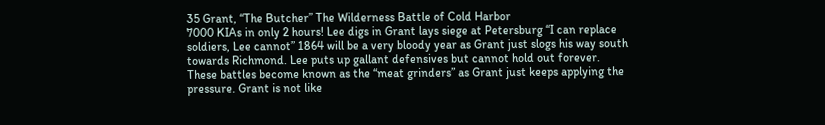35 Grant, “The Butcher” The Wilderness Battle of Cold Harbor
7000 KIAs in only 2 hours! Lee digs in Grant lays siege at Petersburg “I can replace soldiers, Lee cannot” 1864 will be a very bloody year as Grant just slogs his way south towards Richmond. Lee puts up gallant defensives but cannot hold out forever. These battles become known as the “meat grinders” as Grant just keeps applying the pressure. Grant is not like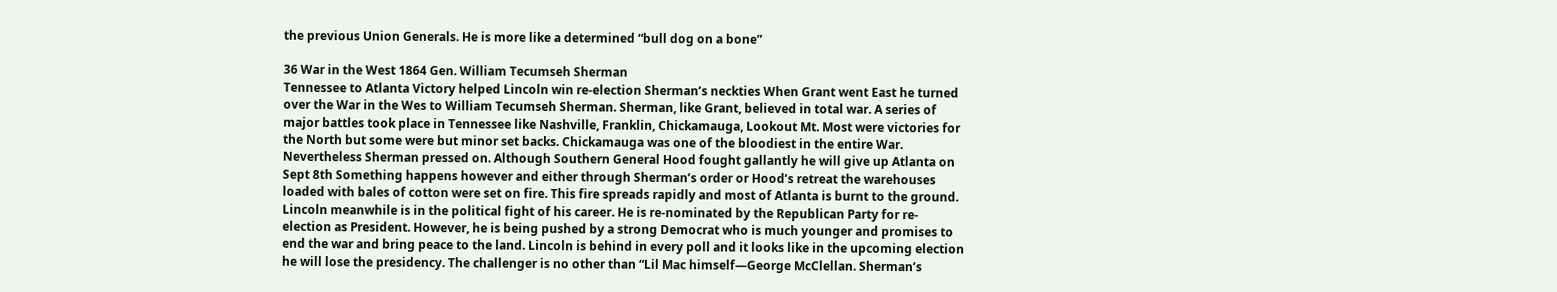the previous Union Generals. He is more like a determined “bull dog on a bone”

36 War in the West 1864 Gen. William Tecumseh Sherman
Tennessee to Atlanta Victory helped Lincoln win re-election Sherman’s neckties When Grant went East he turned over the War in the Wes to William Tecumseh Sherman. Sherman, like Grant, believed in total war. A series of major battles took place in Tennessee like Nashville, Franklin, Chickamauga, Lookout Mt. Most were victories for the North but some were but minor set backs. Chickamauga was one of the bloodiest in the entire War. Nevertheless Sherman pressed on. Although Southern General Hood fought gallantly he will give up Atlanta on Sept 8th Something happens however and either through Sherman’s order or Hood’s retreat the warehouses loaded with bales of cotton were set on fire. This fire spreads rapidly and most of Atlanta is burnt to the ground. Lincoln meanwhile is in the political fight of his career. He is re-nominated by the Republican Party for re-election as President. However, he is being pushed by a strong Democrat who is much younger and promises to end the war and bring peace to the land. Lincoln is behind in every poll and it looks like in the upcoming election he will lose the presidency. The challenger is no other than “Lil Mac himself—George McClellan. Sherman’s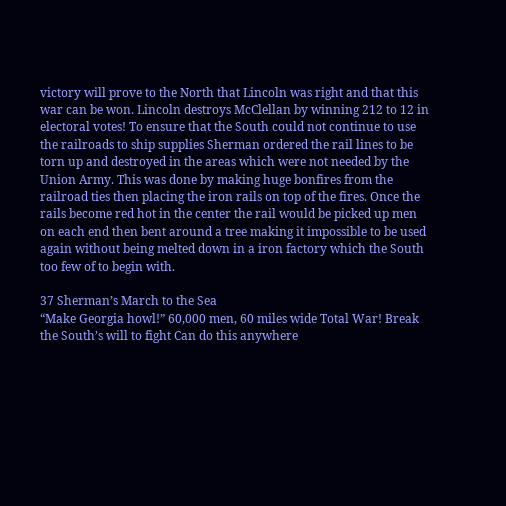victory will prove to the North that Lincoln was right and that this war can be won. Lincoln destroys McClellan by winning 212 to 12 in electoral votes! To ensure that the South could not continue to use the railroads to ship supplies Sherman ordered the rail lines to be torn up and destroyed in the areas which were not needed by the Union Army. This was done by making huge bonfires from the railroad ties then placing the iron rails on top of the fires. Once the rails become red hot in the center the rail would be picked up men on each end then bent around a tree making it impossible to be used again without being melted down in a iron factory which the South too few of to begin with.

37 Sherman’s March to the Sea
“Make Georgia howl!” 60,000 men, 60 miles wide Total War! Break the South’s will to fight Can do this anywhere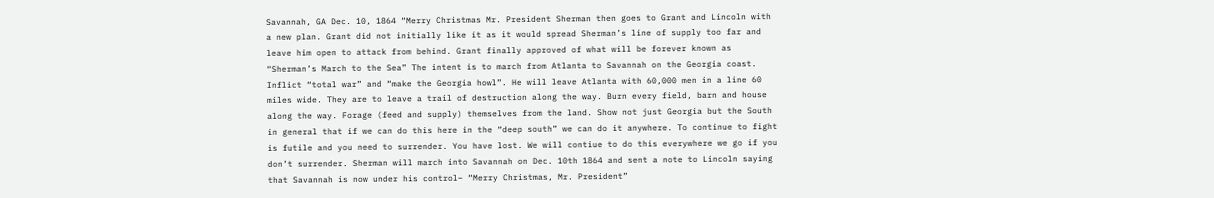Savannah, GA Dec. 10, 1864 “Merry Christmas Mr. President Sherman then goes to Grant and Lincoln with a new plan. Grant did not initially like it as it would spread Sherman’s line of supply too far and leave him open to attack from behind. Grant finally approved of what will be forever known as “Sherman’s March to the Sea” The intent is to march from Atlanta to Savannah on the Georgia coast. Inflict “total war” and “make the Georgia howl”. He will leave Atlanta with 60,000 men in a line 60 miles wide. They are to leave a trail of destruction along the way. Burn every field, barn and house along the way. Forage (feed and supply) themselves from the land. Show not just Georgia but the South in general that if we can do this here in the “deep south” we can do it anywhere. To continue to fight is futile and you need to surrender. You have lost. We will contiue to do this everywhere we go if you don’t surrender. Sherman will march into Savannah on Dec. 10th 1864 and sent a note to Lincoln saying that Savannah is now under his control– “Merry Christmas, Mr. President”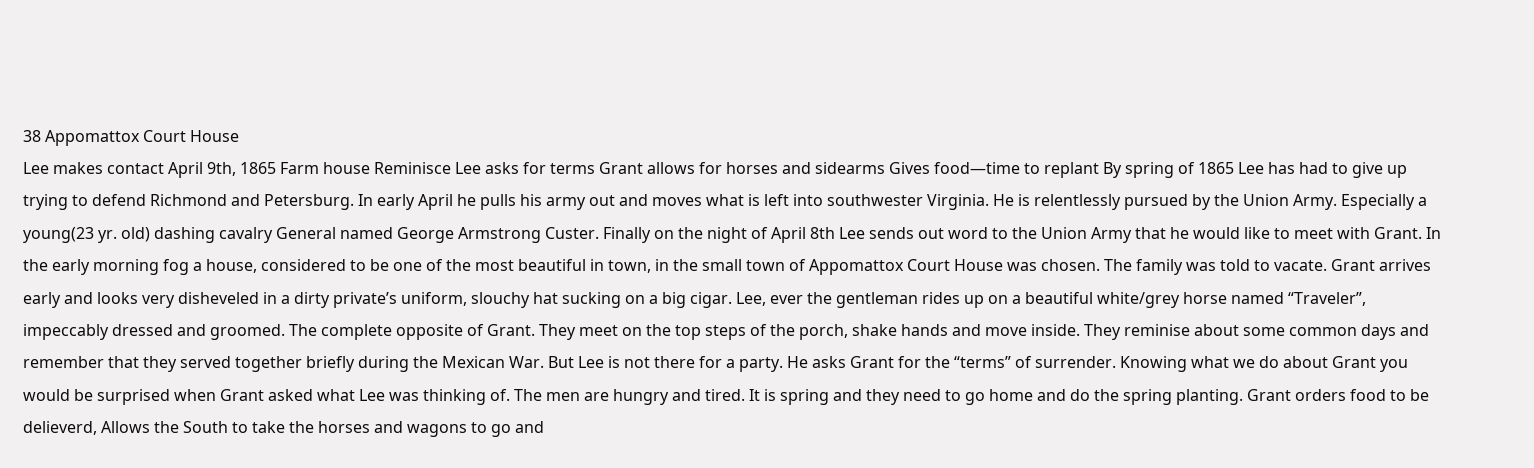38 Appomattox Court House
Lee makes contact April 9th, 1865 Farm house Reminisce Lee asks for terms Grant allows for horses and sidearms Gives food—time to replant By spring of 1865 Lee has had to give up trying to defend Richmond and Petersburg. In early April he pulls his army out and moves what is left into southwester Virginia. He is relentlessly pursued by the Union Army. Especially a young(23 yr. old) dashing cavalry General named George Armstrong Custer. Finally on the night of April 8th Lee sends out word to the Union Army that he would like to meet with Grant. In the early morning fog a house, considered to be one of the most beautiful in town, in the small town of Appomattox Court House was chosen. The family was told to vacate. Grant arrives early and looks very disheveled in a dirty private’s uniform, slouchy hat sucking on a big cigar. Lee, ever the gentleman rides up on a beautiful white/grey horse named “Traveler”, impeccably dressed and groomed. The complete opposite of Grant. They meet on the top steps of the porch, shake hands and move inside. They reminise about some common days and remember that they served together briefly during the Mexican War. But Lee is not there for a party. He asks Grant for the “terms” of surrender. Knowing what we do about Grant you would be surprised when Grant asked what Lee was thinking of. The men are hungry and tired. It is spring and they need to go home and do the spring planting. Grant orders food to be delieverd, Allows the South to take the horses and wagons to go and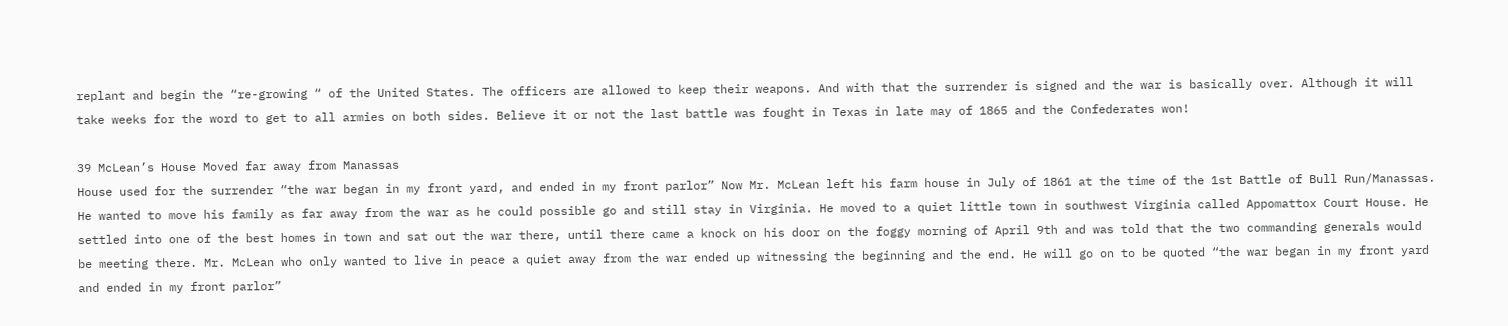replant and begin the “re-growing “ of the United States. The officers are allowed to keep their weapons. And with that the surrender is signed and the war is basically over. Although it will take weeks for the word to get to all armies on both sides. Believe it or not the last battle was fought in Texas in late may of 1865 and the Confederates won!

39 McLean’s House Moved far away from Manassas
House used for the surrender “the war began in my front yard, and ended in my front parlor” Now Mr. McLean left his farm house in July of 1861 at the time of the 1st Battle of Bull Run/Manassas. He wanted to move his family as far away from the war as he could possible go and still stay in Virginia. He moved to a quiet little town in southwest Virginia called Appomattox Court House. He settled into one of the best homes in town and sat out the war there, until there came a knock on his door on the foggy morning of April 9th and was told that the two commanding generals would be meeting there. Mr. McLean who only wanted to live in peace a quiet away from the war ended up witnessing the beginning and the end. He will go on to be quoted “the war began in my front yard and ended in my front parlor”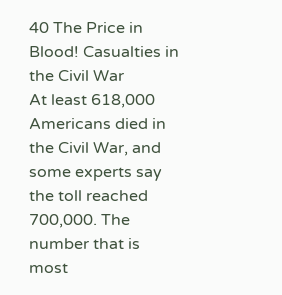40 The Price in Blood! Casualties in the Civil War
At least 618,000 Americans died in the Civil War, and some experts say the toll reached 700,000. The number that is most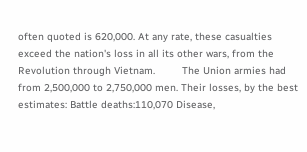often quoted is 620,000. At any rate, these casualties exceed the nation's loss in all its other wars, from the Revolution through Vietnam.         The Union armies had from 2,500,000 to 2,750,000 men. Their losses, by the best estimates: Battle deaths:110,070 Disease,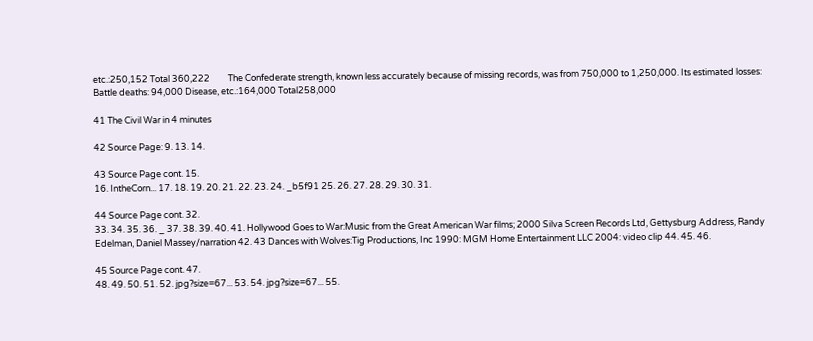etc.:250,152 Total 360,222         The Confederate strength, known less accurately because of missing records, was from 750,000 to 1,250,000. Its estimated losses: Battle deaths: 94,000 Disease, etc.:164,000 Total258,000

41 The Civil War in 4 minutes

42 Source Page: 9. 13. 14.

43 Source Page cont. 15.
16. IntheCorn... 17. 18. 19. 20. 21. 22. 23. 24. _b5f91 25. 26. 27. 28. 29. 30. 31.

44 Source Page cont. 32.
33. 34. 35. 36. _ 37. 38. 39. 40. 41. Hollywood Goes to War:Music from the Great American War films; 2000 Silva Screen Records Ltd, Gettysburg Address, Randy Edelman, Daniel Massey/narration 42. 43 Dances with Wolves:Tig Productions, Inc 1990: MGM Home Entertainment LLC 2004: video clip 44. 45. 46.

45 Source Page cont. 47.
48. 49. 50. 51. 52. jpg?size=67... 53. 54. jpg?size=67... 55.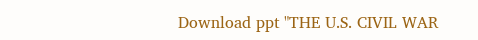Download ppt "THE U.S. CIVIL WAR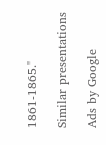1861-1865."

Similar presentations

Ads by Google